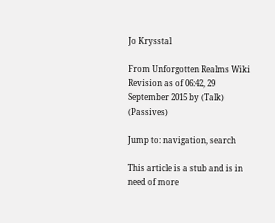Jo Krysstal

From Unforgotten Realms Wiki
Revision as of 06:42, 29 September 2015 by (Talk) (Passives)

Jump to: navigation, search

This article is a stub and is in need of more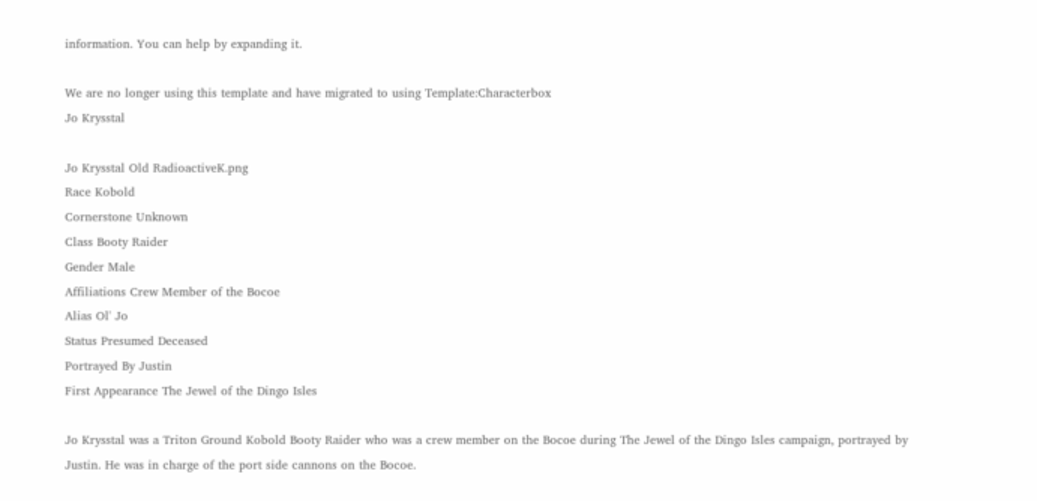information. You can help by expanding it.

We are no longer using this template and have migrated to using Template:Characterbox
Jo Krysstal

Jo Krysstal Old RadioactiveK.png
Race Kobold
Cornerstone Unknown
Class Booty Raider
Gender Male
Affiliations Crew Member of the Bocoe
Alias Ol' Jo
Status Presumed Deceased
Portrayed By Justin
First Appearance The Jewel of the Dingo Isles

Jo Krysstal was a Triton Ground Kobold Booty Raider who was a crew member on the Bocoe during The Jewel of the Dingo Isles campaign, portrayed by Justin. He was in charge of the port side cannons on the Bocoe.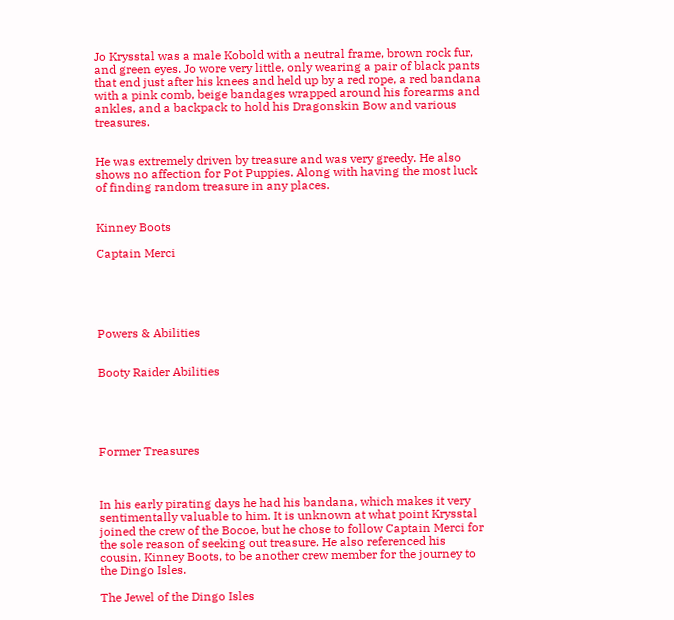Jo Krysstal was a male Kobold with a neutral frame, brown rock fur, and green eyes. Jo wore very little, only wearing a pair of black pants that end just after his knees and held up by a red rope, a red bandana with a pink comb, beige bandages wrapped around his forearms and ankles, and a backpack to hold his Dragonskin Bow and various treasures.


He was extremely driven by treasure and was very greedy. He also shows no affection for Pot Puppies. Along with having the most luck of finding random treasure in any places.


Kinney Boots

Captain Merci





Powers & Abilities


Booty Raider Abilities





Former Treasures



In his early pirating days he had his bandana, which makes it very sentimentally valuable to him. It is unknown at what point Krysstal joined the crew of the Bocoe, but he chose to follow Captain Merci for the sole reason of seeking out treasure. He also referenced his cousin, Kinney Boots, to be another crew member for the journey to the Dingo Isles.

The Jewel of the Dingo Isles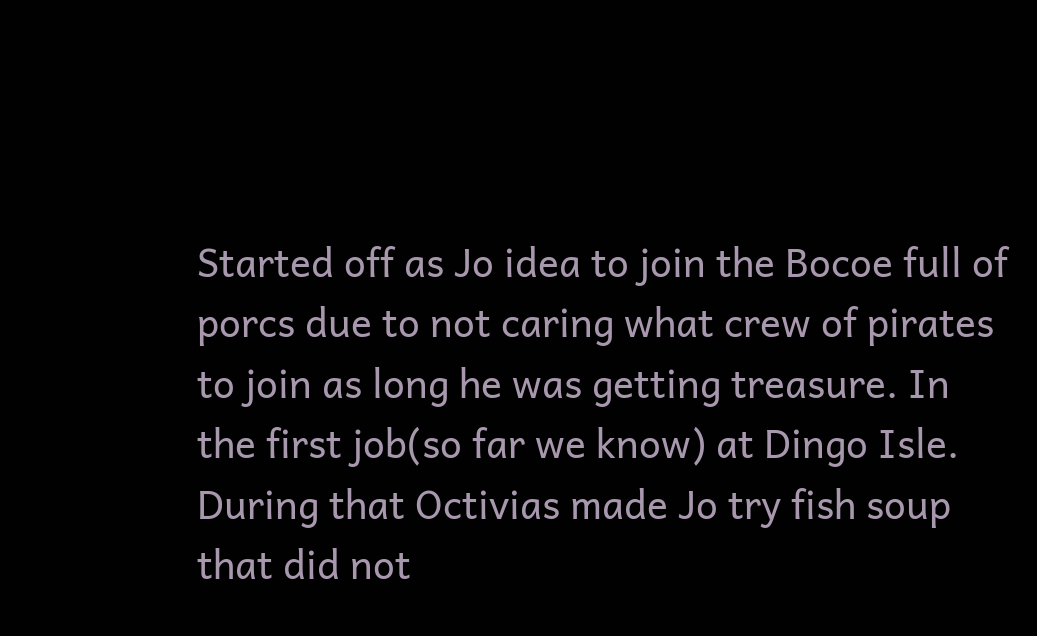Started off as Jo idea to join the Bocoe full of porcs due to not caring what crew of pirates to join as long he was getting treasure. In the first job(so far we know) at Dingo Isle. During that Octivias made Jo try fish soup that did not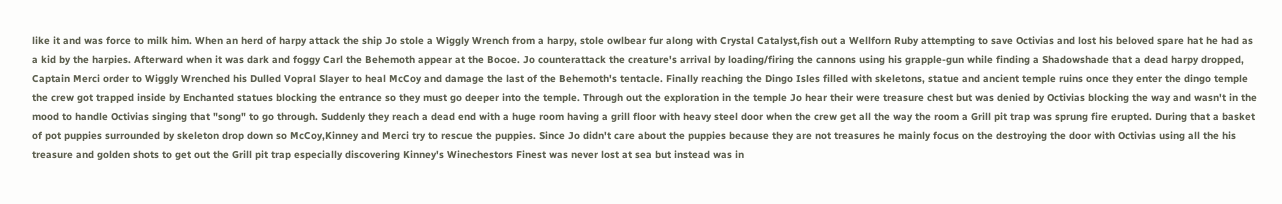like it and was force to milk him. When an herd of harpy attack the ship Jo stole a Wiggly Wrench from a harpy, stole owlbear fur along with Crystal Catalyst,fish out a Wellforn Ruby attempting to save Octivias and lost his beloved spare hat he had as a kid by the harpies. Afterward when it was dark and foggy Carl the Behemoth appear at the Bocoe. Jo counterattack the creature's arrival by loading/firing the cannons using his grapple-gun while finding a Shadowshade that a dead harpy dropped, Captain Merci order to Wiggly Wrenched his Dulled Vopral Slayer to heal McCoy and damage the last of the Behemoth's tentacle. Finally reaching the Dingo Isles filled with skeletons, statue and ancient temple ruins once they enter the dingo temple the crew got trapped inside by Enchanted statues blocking the entrance so they must go deeper into the temple. Through out the exploration in the temple Jo hear their were treasure chest but was denied by Octivias blocking the way and wasn't in the mood to handle Octivias singing that "song" to go through. Suddenly they reach a dead end with a huge room having a grill floor with heavy steel door when the crew get all the way the room a Grill pit trap was sprung fire erupted. During that a basket of pot puppies surrounded by skeleton drop down so McCoy,Kinney and Merci try to rescue the puppies. Since Jo didn't care about the puppies because they are not treasures he mainly focus on the destroying the door with Octivias using all the his treasure and golden shots to get out the Grill pit trap especially discovering Kinney's Winechestors Finest was never lost at sea but instead was in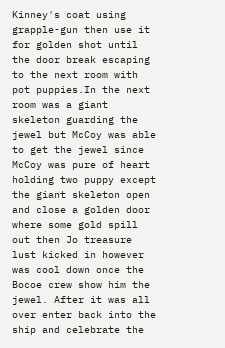Kinney's coat using grapple-gun then use it for golden shot until the door break escaping to the next room with pot puppies.In the next room was a giant skeleton guarding the jewel but McCoy was able to get the jewel since McCoy was pure of heart holding two puppy except the giant skeleton open and close a golden door where some gold spill out then Jo treasure lust kicked in however was cool down once the Bocoe crew show him the jewel. After it was all over enter back into the ship and celebrate the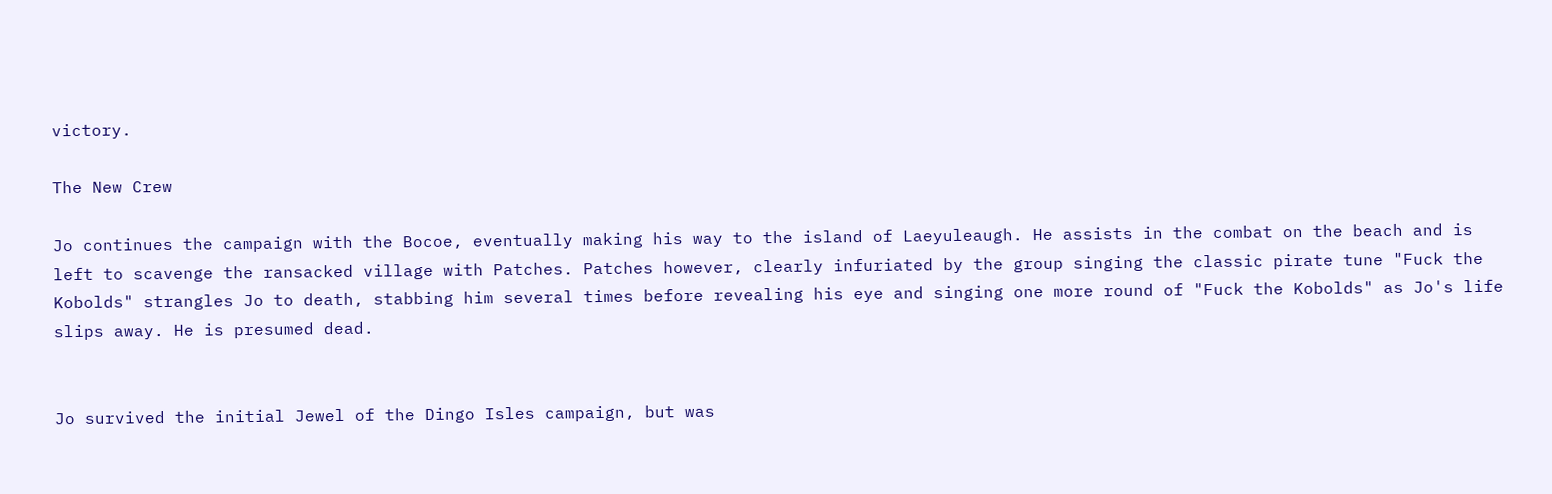victory.

The New Crew

Jo continues the campaign with the Bocoe, eventually making his way to the island of Laeyuleaugh. He assists in the combat on the beach and is left to scavenge the ransacked village with Patches. Patches however, clearly infuriated by the group singing the classic pirate tune "Fuck the Kobolds" strangles Jo to death, stabbing him several times before revealing his eye and singing one more round of "Fuck the Kobolds" as Jo's life slips away. He is presumed dead.


Jo survived the initial Jewel of the Dingo Isles campaign, but was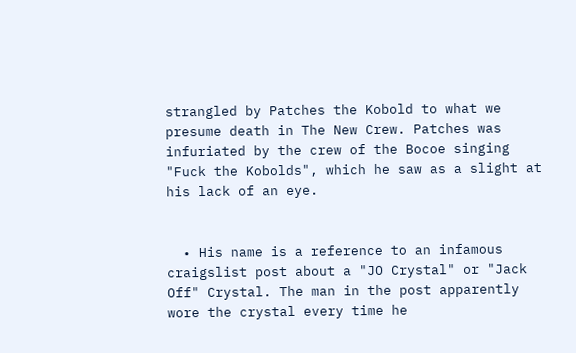strangled by Patches the Kobold to what we presume death in The New Crew. Patches was infuriated by the crew of the Bocoe singing "Fuck the Kobolds", which he saw as a slight at his lack of an eye.


  • His name is a reference to an infamous craigslist post about a "JO Crystal" or "Jack Off" Crystal. The man in the post apparently wore the crystal every time he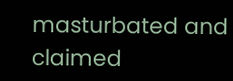masturbated and claimed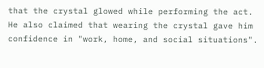that the crystal glowed while performing the act. He also claimed that wearing the crystal gave him confidence in "work, home, and social situations".